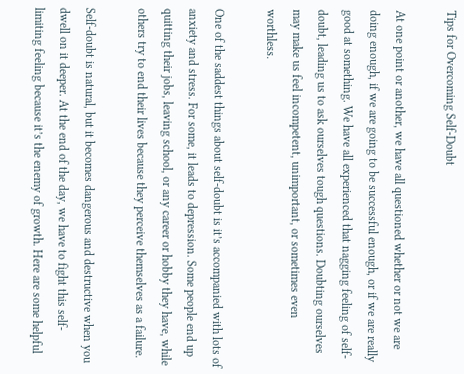Tips for Overcoming Self-Doubt

At one point or another, we have all questioned whether or not we are doing enough, if we are going to be successful enough, or if we are really good at something. We have all experienced that nagging feeling of self-doubt, leading us to ask ourselves tough questions. Doubting ourselves may make us feel incompetent, unimportant, or sometimes even worthless.

One of the saddest things about self-doubt is it’s accompanied with lots of anxiety and stress. For some, it leads to depression. Some people end up quitting their jobs, leaving school, or any career or hobby they have, while others try to end their lives because they perceive themselves as a failure.

Self-doubt is natural, but it becomes dangerous and destructive when you dwell on it deeper. At the end of the day, we have to fight this self-limiting feeling because it’s the enemy of growth. Here are some helpful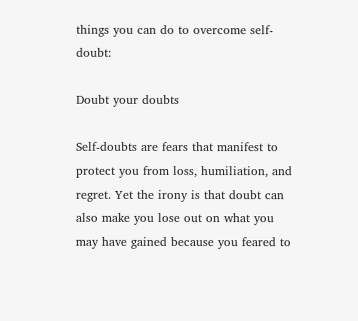things you can do to overcome self-doubt:

Doubt your doubts

Self-doubts are fears that manifest to protect you from loss, humiliation, and regret. Yet the irony is that doubt can also make you lose out on what you may have gained because you feared to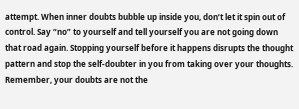attempt. When inner doubts bubble up inside you, don’t let it spin out of control. Say “no” to yourself and tell yourself you are not going down that road again. Stopping yourself before it happens disrupts the thought pattern and stop the self-doubter in you from taking over your thoughts. Remember, your doubts are not the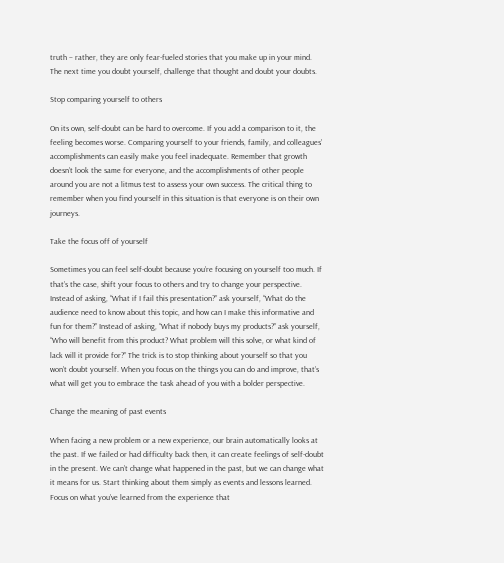truth – rather, they are only fear-fueled stories that you make up in your mind. The next time you doubt yourself, challenge that thought and doubt your doubts.

Stop comparing yourself to others

On its own, self-doubt can be hard to overcome. If you add a comparison to it, the feeling becomes worse. Comparing yourself to your friends, family, and colleagues’ accomplishments can easily make you feel inadequate. Remember that growth doesn’t look the same for everyone, and the accomplishments of other people around you are not a litmus test to assess your own success. The critical thing to remember when you find yourself in this situation is that everyone is on their own journeys.

Take the focus off of yourself

Sometimes you can feel self-doubt because you’re focusing on yourself too much. If that’s the case, shift your focus to others and try to change your perspective. Instead of asking, “What if I fail this presentation?” ask yourself, “What do the audience need to know about this topic, and how can I make this informative and fun for them?” Instead of asking, “What if nobody buys my products?” ask yourself, “Who will benefit from this product? What problem will this solve, or what kind of lack will it provide for?” The trick is to stop thinking about yourself so that you won’t doubt yourself. When you focus on the things you can do and improve, that’s what will get you to embrace the task ahead of you with a bolder perspective.

Change the meaning of past events

When facing a new problem or a new experience, our brain automatically looks at the past. If we failed or had difficulty back then, it can create feelings of self-doubt in the present. We can’t change what happened in the past, but we can change what it means for us. Start thinking about them simply as events and lessons learned. Focus on what you’ve learned from the experience that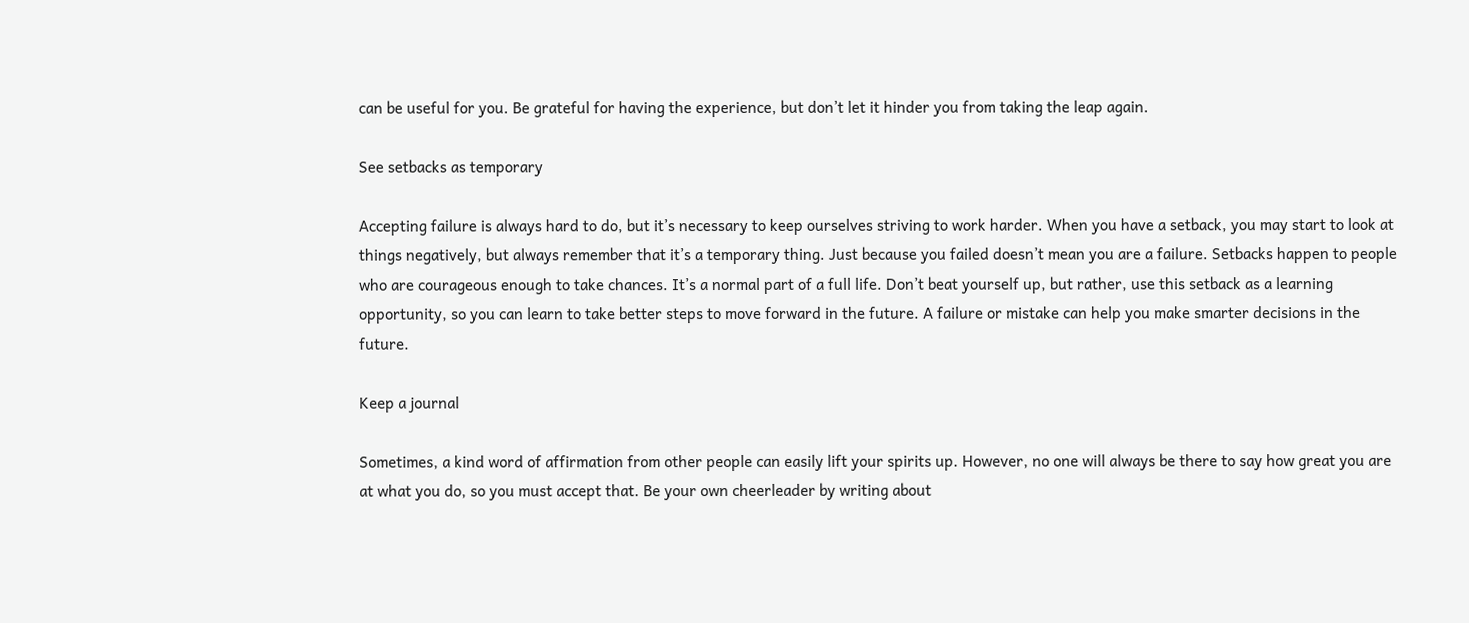can be useful for you. Be grateful for having the experience, but don’t let it hinder you from taking the leap again.

See setbacks as temporary

Accepting failure is always hard to do, but it’s necessary to keep ourselves striving to work harder. When you have a setback, you may start to look at things negatively, but always remember that it’s a temporary thing. Just because you failed doesn’t mean you are a failure. Setbacks happen to people who are courageous enough to take chances. It’s a normal part of a full life. Don’t beat yourself up, but rather, use this setback as a learning opportunity, so you can learn to take better steps to move forward in the future. A failure or mistake can help you make smarter decisions in the future.

Keep a journal

Sometimes, a kind word of affirmation from other people can easily lift your spirits up. However, no one will always be there to say how great you are at what you do, so you must accept that. Be your own cheerleader by writing about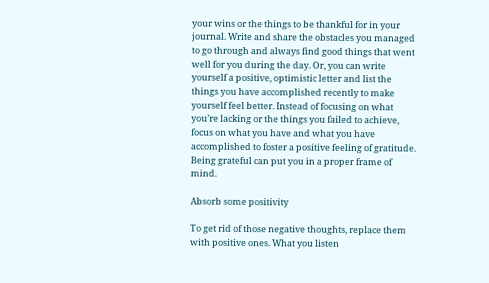your wins or the things to be thankful for in your journal. Write and share the obstacles you managed to go through and always find good things that went well for you during the day. Or, you can write yourself a positive, optimistic letter and list the things you have accomplished recently to make yourself feel better. Instead of focusing on what you’re lacking or the things you failed to achieve, focus on what you have and what you have accomplished to foster a positive feeling of gratitude. Being grateful can put you in a proper frame of mind.

Absorb some positivity

To get rid of those negative thoughts, replace them with positive ones. What you listen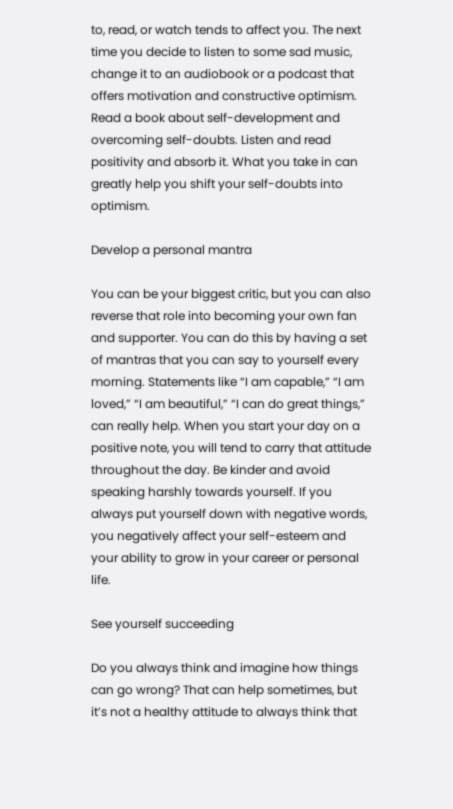to, read, or watch tends to affect you. The next time you decide to listen to some sad music, change it to an audiobook or a podcast that offers motivation and constructive optimism. Read a book about self-development and overcoming self-doubts. Listen and read positivity and absorb it. What you take in can greatly help you shift your self-doubts into optimism.

Develop a personal mantra

You can be your biggest critic, but you can also reverse that role into becoming your own fan and supporter. You can do this by having a set of mantras that you can say to yourself every morning. Statements like “I am capable,” “I am loved,” “I am beautiful,” “I can do great things,” can really help. When you start your day on a positive note, you will tend to carry that attitude throughout the day. Be kinder and avoid speaking harshly towards yourself. If you always put yourself down with negative words, you negatively affect your self-esteem and your ability to grow in your career or personal life.

See yourself succeeding

Do you always think and imagine how things can go wrong? That can help sometimes, but it’s not a healthy attitude to always think that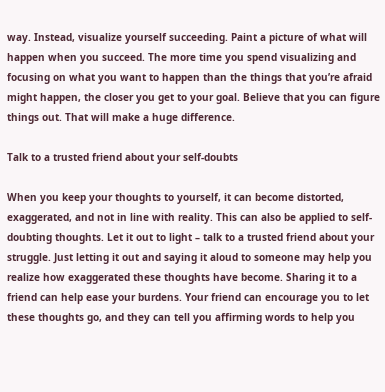way. Instead, visualize yourself succeeding. Paint a picture of what will happen when you succeed. The more time you spend visualizing and focusing on what you want to happen than the things that you’re afraid might happen, the closer you get to your goal. Believe that you can figure things out. That will make a huge difference.

Talk to a trusted friend about your self-doubts

When you keep your thoughts to yourself, it can become distorted, exaggerated, and not in line with reality. This can also be applied to self-doubting thoughts. Let it out to light – talk to a trusted friend about your struggle. Just letting it out and saying it aloud to someone may help you realize how exaggerated these thoughts have become. Sharing it to a friend can help ease your burdens. Your friend can encourage you to let these thoughts go, and they can tell you affirming words to help you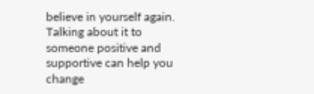believe in yourself again. Talking about it to someone positive and supportive can help you change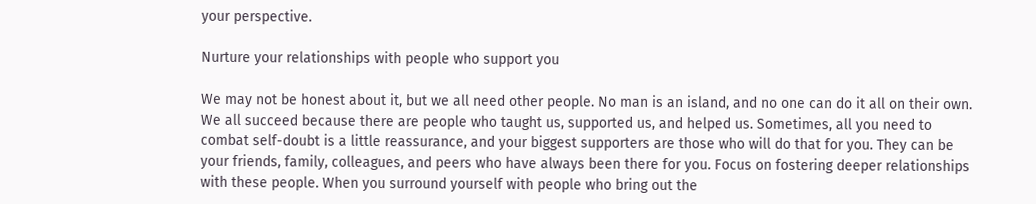your perspective.

Nurture your relationships with people who support you

We may not be honest about it, but we all need other people. No man is an island, and no one can do it all on their own. We all succeed because there are people who taught us, supported us, and helped us. Sometimes, all you need to combat self-doubt is a little reassurance, and your biggest supporters are those who will do that for you. They can be your friends, family, colleagues, and peers who have always been there for you. Focus on fostering deeper relationships with these people. When you surround yourself with people who bring out the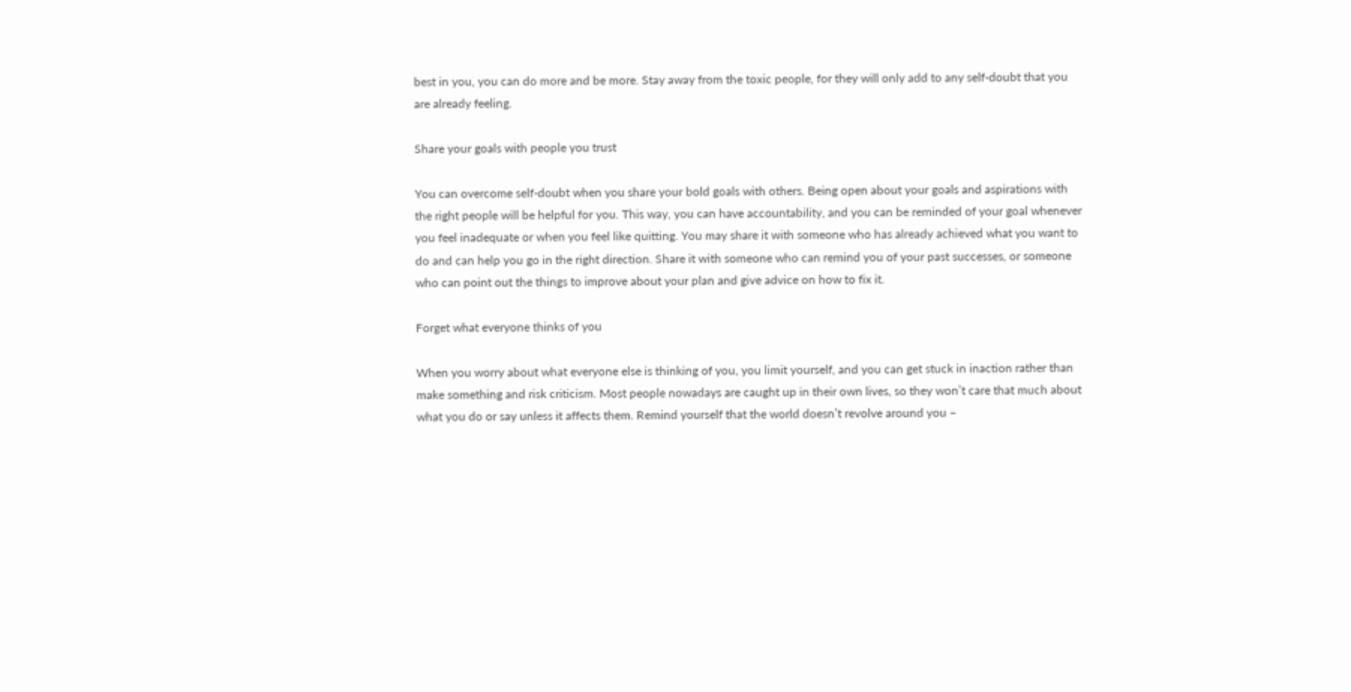best in you, you can do more and be more. Stay away from the toxic people, for they will only add to any self-doubt that you are already feeling.

Share your goals with people you trust

You can overcome self-doubt when you share your bold goals with others. Being open about your goals and aspirations with the right people will be helpful for you. This way, you can have accountability, and you can be reminded of your goal whenever you feel inadequate or when you feel like quitting. You may share it with someone who has already achieved what you want to do and can help you go in the right direction. Share it with someone who can remind you of your past successes, or someone who can point out the things to improve about your plan and give advice on how to fix it.

Forget what everyone thinks of you

When you worry about what everyone else is thinking of you, you limit yourself, and you can get stuck in inaction rather than make something and risk criticism. Most people nowadays are caught up in their own lives, so they won’t care that much about what you do or say unless it affects them. Remind yourself that the world doesn’t revolve around you –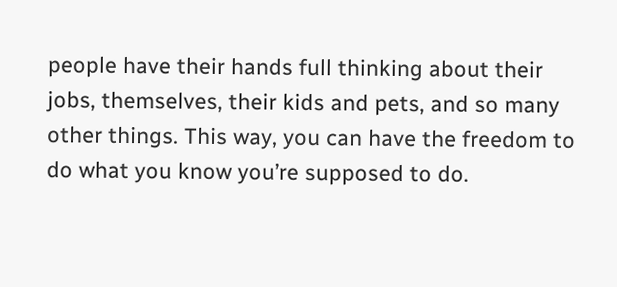people have their hands full thinking about their jobs, themselves, their kids and pets, and so many other things. This way, you can have the freedom to do what you know you’re supposed to do.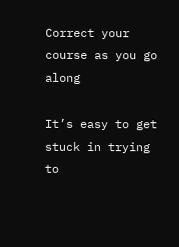Correct your course as you go along

It’s easy to get stuck in trying to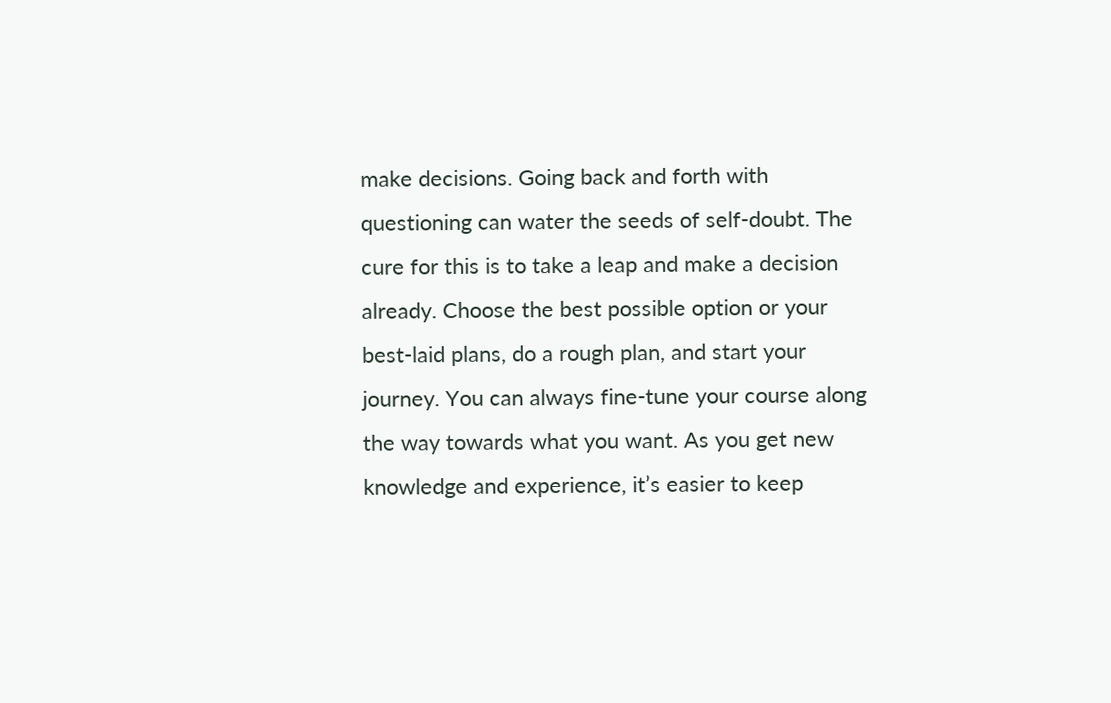make decisions. Going back and forth with questioning can water the seeds of self-doubt. The cure for this is to take a leap and make a decision already. Choose the best possible option or your best-laid plans, do a rough plan, and start your journey. You can always fine-tune your course along the way towards what you want. As you get new knowledge and experience, it’s easier to keep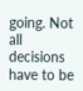going. Not all decisions have to be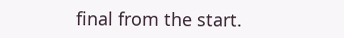final from the start.